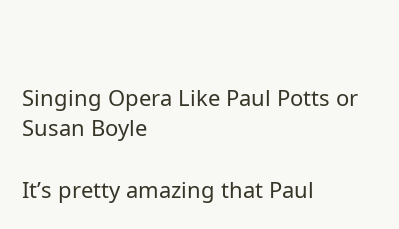Singing Opera Like Paul Potts or Susan Boyle

It’s pretty amazing that Paul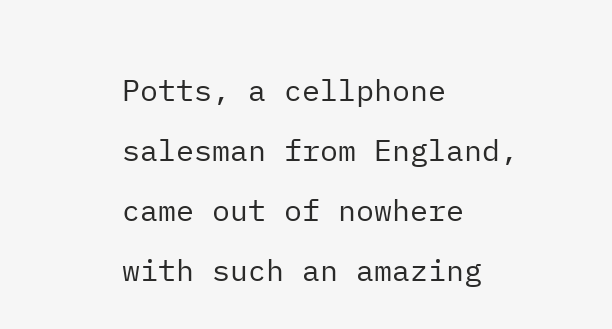Potts, a cellphone salesman from England, came out of nowhere with such an amazing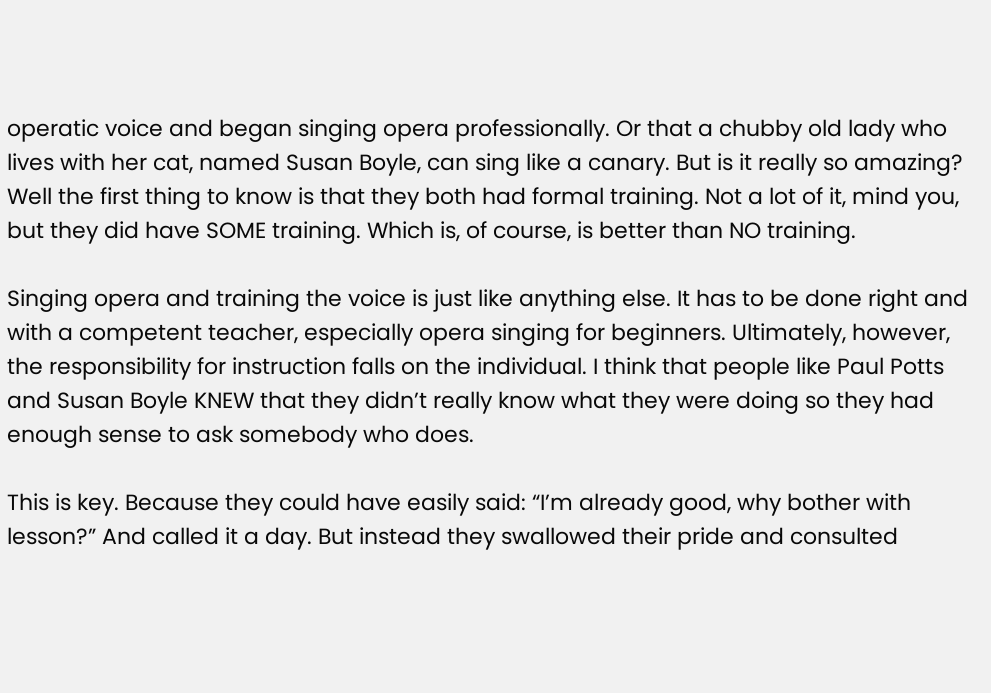operatic voice and began singing opera professionally. Or that a chubby old lady who lives with her cat, named Susan Boyle, can sing like a canary. But is it really so amazing? Well the first thing to know is that they both had formal training. Not a lot of it, mind you, but they did have SOME training. Which is, of course, is better than NO training.

Singing opera and training the voice is just like anything else. It has to be done right and with a competent teacher, especially opera singing for beginners. Ultimately, however, the responsibility for instruction falls on the individual. I think that people like Paul Potts and Susan Boyle KNEW that they didn’t really know what they were doing so they had enough sense to ask somebody who does.

This is key. Because they could have easily said: “I’m already good, why bother with lesson?” And called it a day. But instead they swallowed their pride and consulted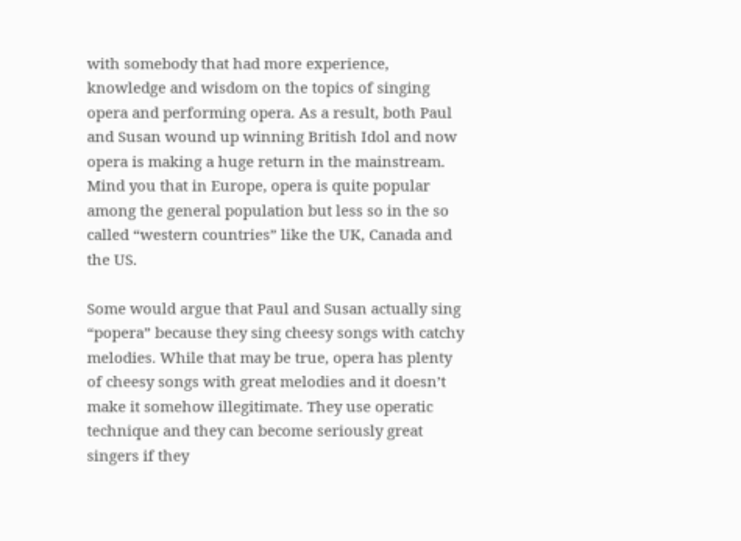with somebody that had more experience, knowledge and wisdom on the topics of singing opera and performing opera. As a result, both Paul and Susan wound up winning British Idol and now opera is making a huge return in the mainstream. Mind you that in Europe, opera is quite popular among the general population but less so in the so called “western countries” like the UK, Canada and the US.

Some would argue that Paul and Susan actually sing “popera” because they sing cheesy songs with catchy melodies. While that may be true, opera has plenty of cheesy songs with great melodies and it doesn’t make it somehow illegitimate. They use operatic technique and they can become seriously great singers if they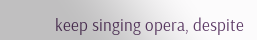keep singing opera, despite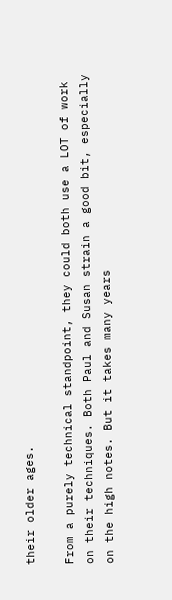their older ages.

From a purely technical standpoint, they could both use a LOT of work on their techniques. Both Paul and Susan strain a good bit, especially on the high notes. But it takes many years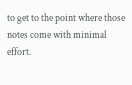to get to the point where those notes come with minimal effort.